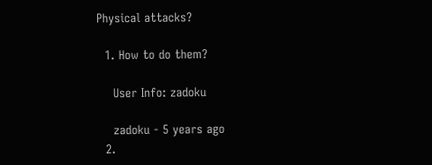Physical attacks?

  1. How to do them?

    User Info: zadoku

    zadoku - 5 years ago
  2.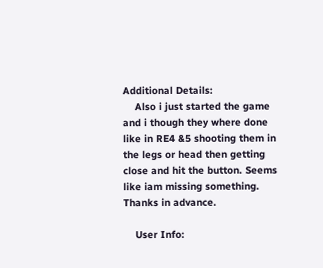Additional Details:
    Also i just started the game and i though they where done like in RE4 &5 shooting them in the legs or head then getting close and hit the button. Seems like iam missing something. Thanks in advance.

    User Info: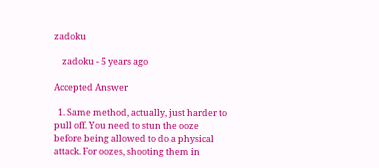zadoku

    zadoku - 5 years ago

Accepted Answer

  1. Same method, actually, just harder to pull off. You need to stun the ooze before being allowed to do a physical attack. For oozes, shooting them in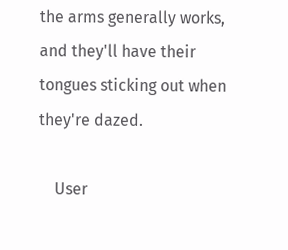the arms generally works, and they'll have their tongues sticking out when they're dazed.

    User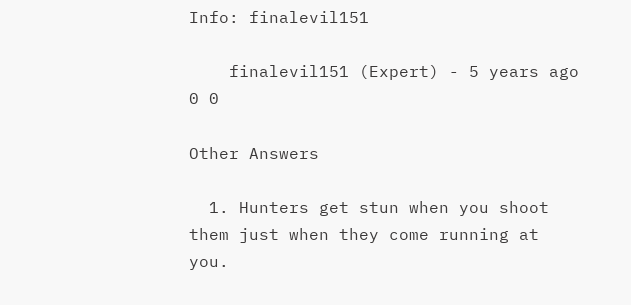Info: finalevil151

    finalevil151 (Expert) - 5 years ago 0 0

Other Answers

  1. Hunters get stun when you shoot them just when they come running at you.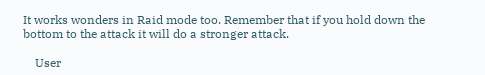It works wonders in Raid mode too. Remember that if you hold down the bottom to the attack it will do a stronger attack.

    User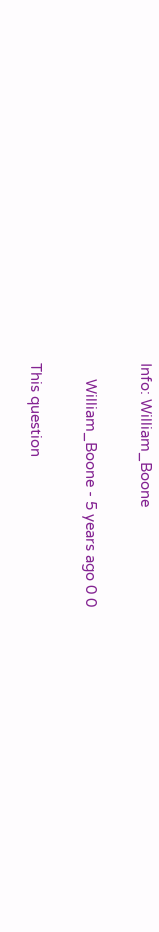Info: William_Boone

    William_Boone - 5 years ago 0 0

This question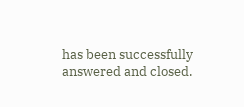has been successfully answered and closed.